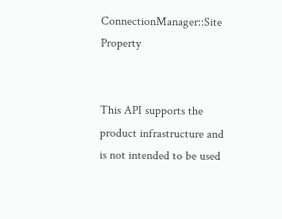ConnectionManager::Site Property


This API supports the product infrastructure and is not intended to be used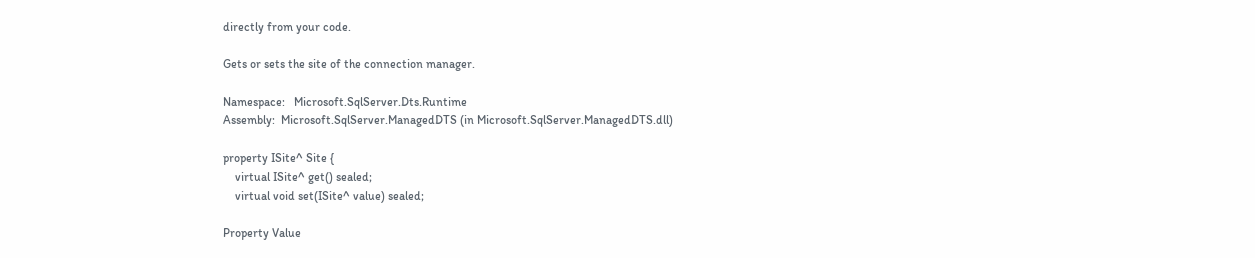directly from your code.

Gets or sets the site of the connection manager.

Namespace:   Microsoft.SqlServer.Dts.Runtime
Assembly:  Microsoft.SqlServer.ManagedDTS (in Microsoft.SqlServer.ManagedDTS.dll)

property ISite^ Site {
    virtual ISite^ get() sealed;
    virtual void set(ISite^ value) sealed;

Property Value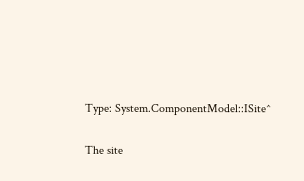Type: System.ComponentModel::ISite^

The site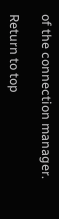of the connection manager.

Return to top